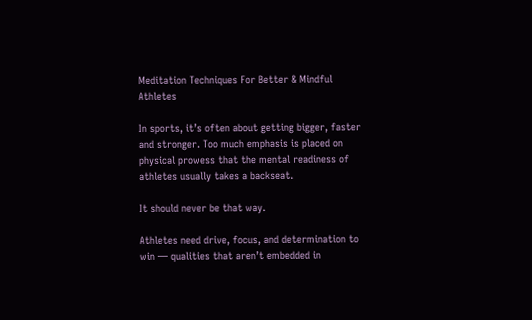Meditation Techniques For Better & Mindful Athletes

In sports, it’s often about getting bigger, faster and stronger. Too much emphasis is placed on physical prowess that the mental readiness of athletes usually takes a backseat.

It should never be that way.

Athletes need drive, focus, and determination to win — qualities that aren’t embedded in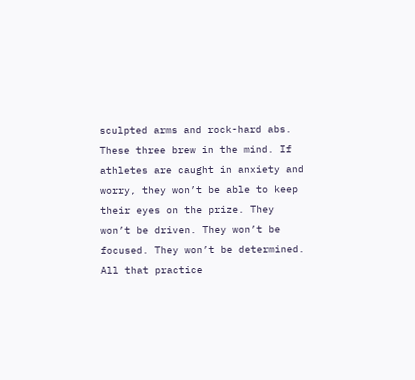sculpted arms and rock-hard abs. These three brew in the mind. If athletes are caught in anxiety and worry, they won’t be able to keep their eyes on the prize. They won’t be driven. They won’t be focused. They won’t be determined. All that practice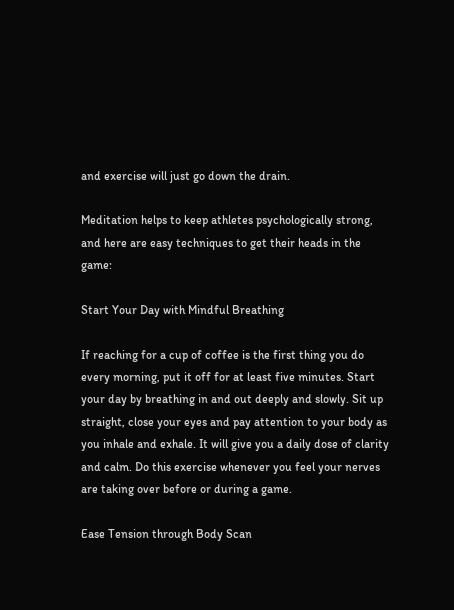and exercise will just go down the drain.

Meditation helps to keep athletes psychologically strong, and here are easy techniques to get their heads in the game:

Start Your Day with Mindful Breathing

If reaching for a cup of coffee is the first thing you do every morning, put it off for at least five minutes. Start your day by breathing in and out deeply and slowly. Sit up straight, close your eyes and pay attention to your body as you inhale and exhale. It will give you a daily dose of clarity and calm. Do this exercise whenever you feel your nerves are taking over before or during a game.

Ease Tension through Body Scan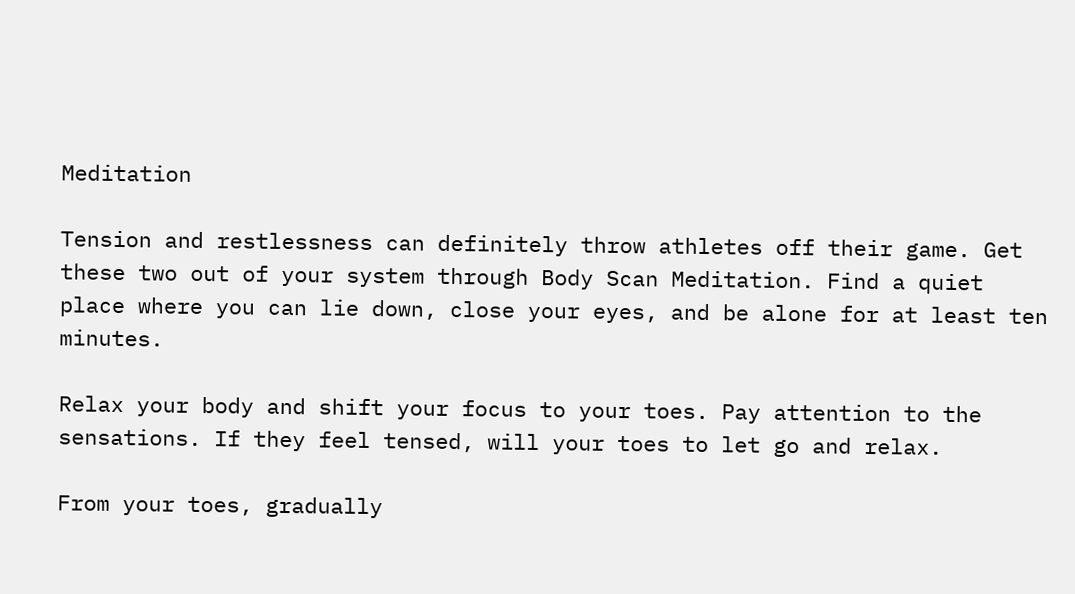Meditation

Tension and restlessness can definitely throw athletes off their game. Get these two out of your system through Body Scan Meditation. Find a quiet place where you can lie down, close your eyes, and be alone for at least ten minutes.

Relax your body and shift your focus to your toes. Pay attention to the sensations. If they feel tensed, will your toes to let go and relax.

From your toes, gradually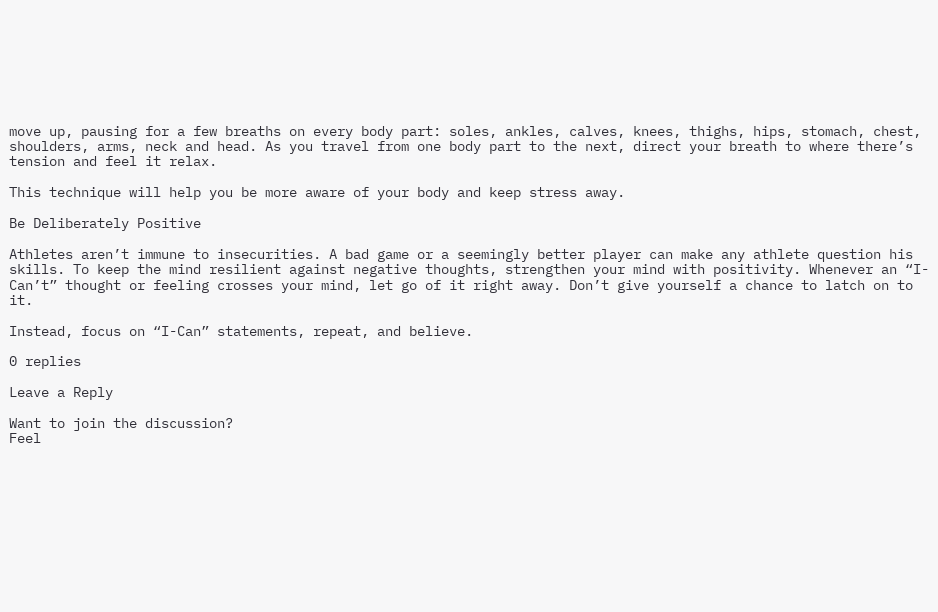move up, pausing for a few breaths on every body part: soles, ankles, calves, knees, thighs, hips, stomach, chest, shoulders, arms, neck and head. As you travel from one body part to the next, direct your breath to where there’s tension and feel it relax.

This technique will help you be more aware of your body and keep stress away.

Be Deliberately Positive

Athletes aren’t immune to insecurities. A bad game or a seemingly better player can make any athlete question his skills. To keep the mind resilient against negative thoughts, strengthen your mind with positivity. Whenever an “I-Can’t” thought or feeling crosses your mind, let go of it right away. Don’t give yourself a chance to latch on to it.

Instead, focus on “I-Can” statements, repeat, and believe.

0 replies

Leave a Reply

Want to join the discussion?
Feel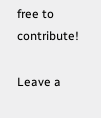free to contribute!

Leave a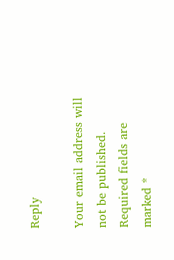Reply

Your email address will not be published. Required fields are marked *